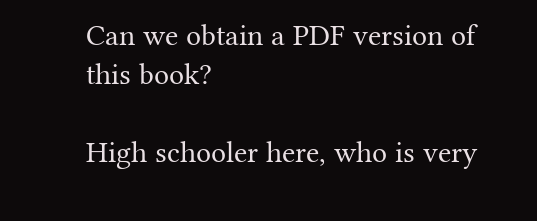Can we obtain a PDF version of this book?

High schooler here, who is very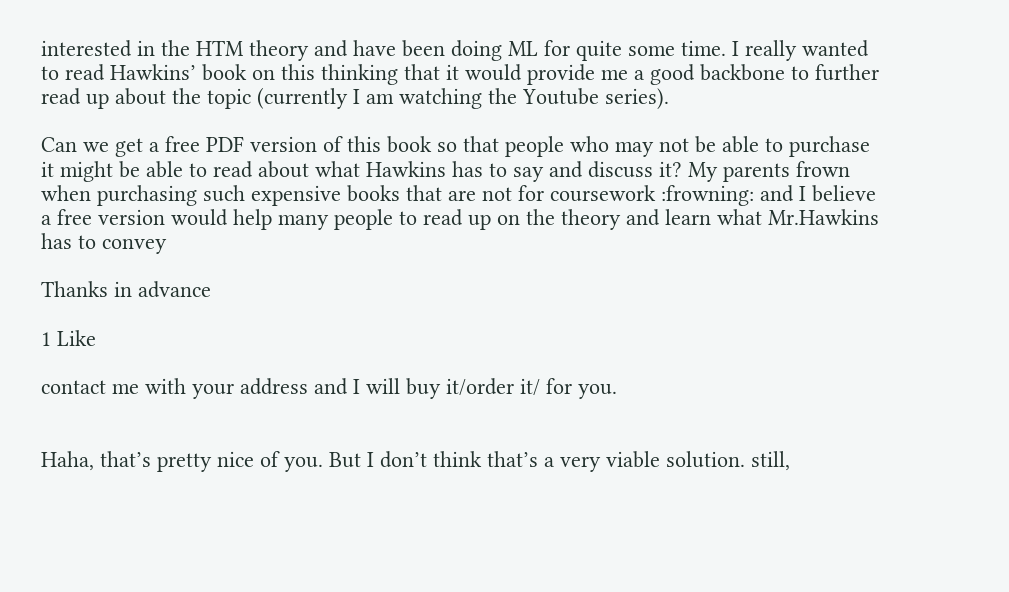interested in the HTM theory and have been doing ML for quite some time. I really wanted to read Hawkins’ book on this thinking that it would provide me a good backbone to further read up about the topic (currently I am watching the Youtube series).

Can we get a free PDF version of this book so that people who may not be able to purchase it might be able to read about what Hawkins has to say and discuss it? My parents frown when purchasing such expensive books that are not for coursework :frowning: and I believe a free version would help many people to read up on the theory and learn what Mr.Hawkins has to convey

Thanks in advance

1 Like

contact me with your address and I will buy it/order it/ for you.


Haha, that’s pretty nice of you. But I don’t think that’s a very viable solution. still,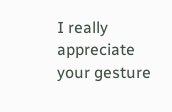I really appreciate your gesture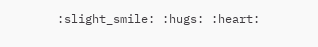:slight_smile: :hugs: :heart: